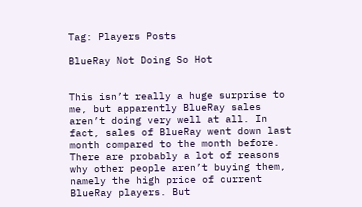Tag: Players Posts

BlueRay Not Doing So Hot


This isn’t really a huge surprise to me, but apparently BlueRay sales aren’t doing very well at all. In fact, sales of BlueRay went down last month compared to the month before. There are probably a lot of reasons why other people aren’t buying them, namely the high price of current BlueRay players. But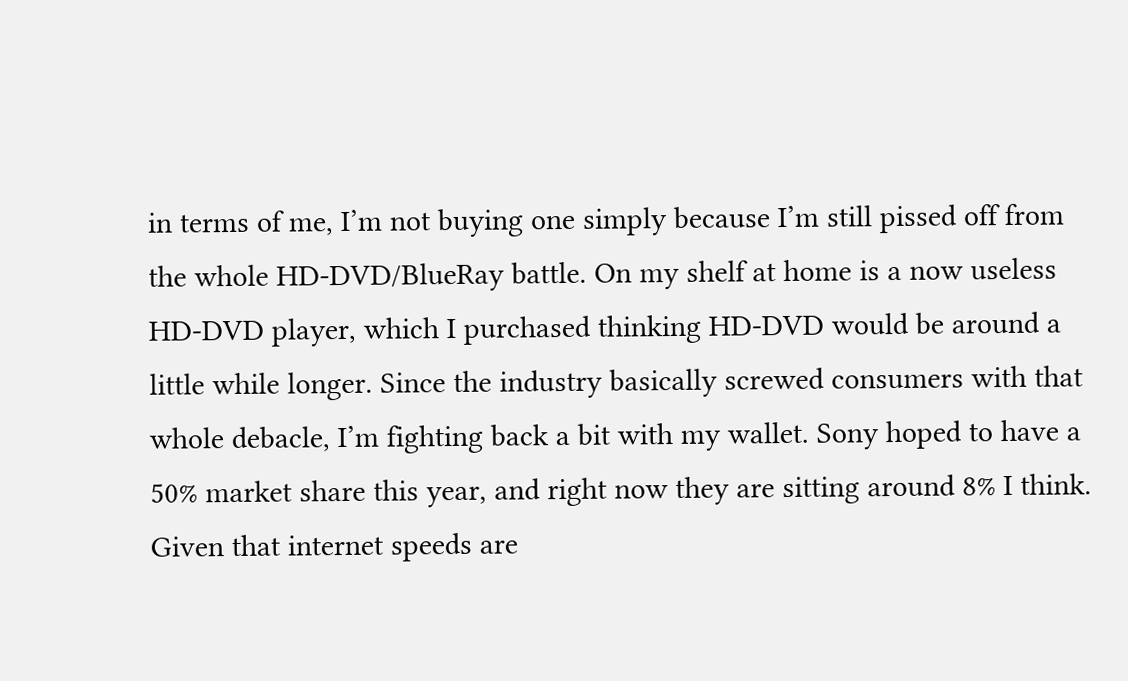in terms of me, I’m not buying one simply because I’m still pissed off from the whole HD-DVD/BlueRay battle. On my shelf at home is a now useless HD-DVD player, which I purchased thinking HD-DVD would be around a little while longer. Since the industry basically screwed consumers with that whole debacle, I’m fighting back a bit with my wallet. Sony hoped to have a 50% market share this year, and right now they are sitting around 8% I think. Given that internet speeds are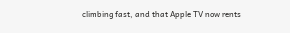climbing fast, and that Apple TV now rents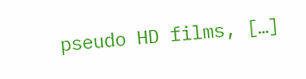pseudo HD films, […]